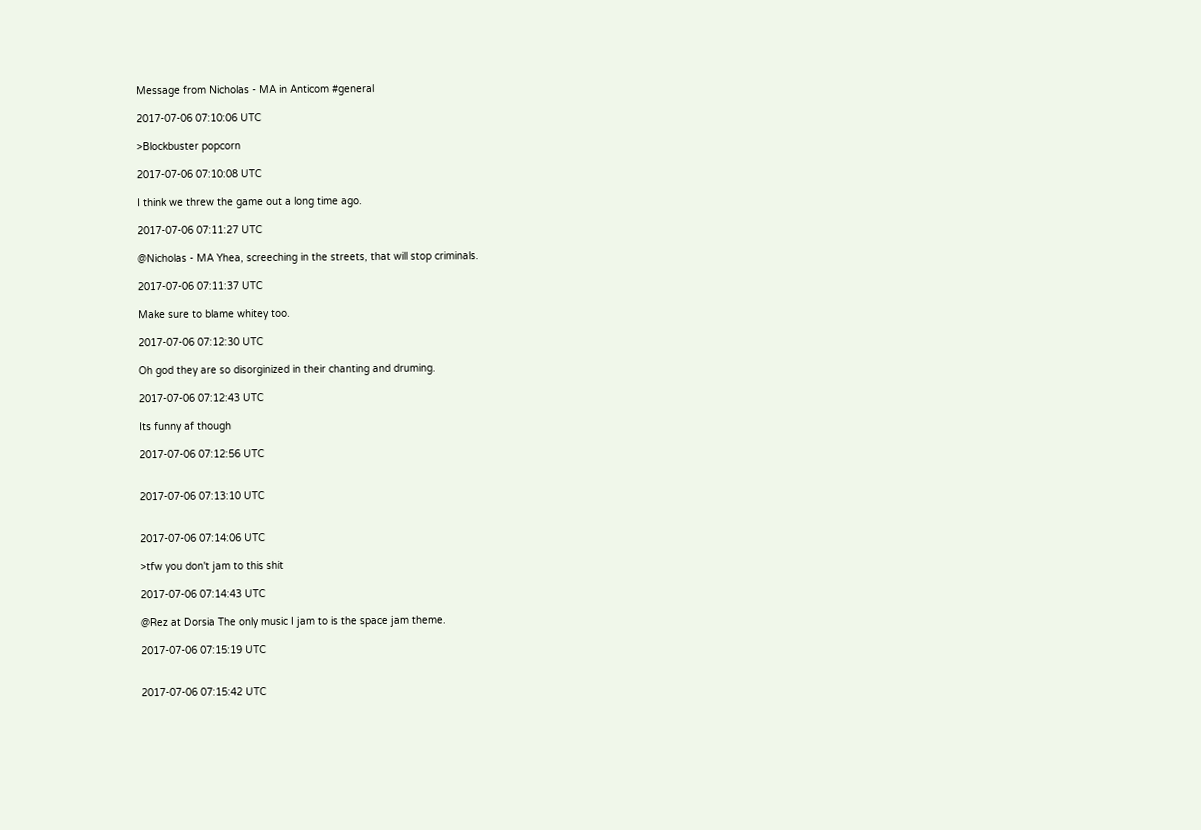Message from Nicholas - MA in Anticom #general

2017-07-06 07:10:06 UTC

>Blockbuster popcorn

2017-07-06 07:10:08 UTC

I think we threw the game out a long time ago.

2017-07-06 07:11:27 UTC

@Nicholas - MA Yhea, screeching in the streets, that will stop criminals.

2017-07-06 07:11:37 UTC

Make sure to blame whitey too.

2017-07-06 07:12:30 UTC

Oh god they are so disorginized in their chanting and druming.

2017-07-06 07:12:43 UTC

Its funny af though

2017-07-06 07:12:56 UTC


2017-07-06 07:13:10 UTC


2017-07-06 07:14:06 UTC

>tfw you don't jam to this shit

2017-07-06 07:14:43 UTC

@Rez at Dorsia The only music I jam to is the space jam theme.

2017-07-06 07:15:19 UTC


2017-07-06 07:15:42 UTC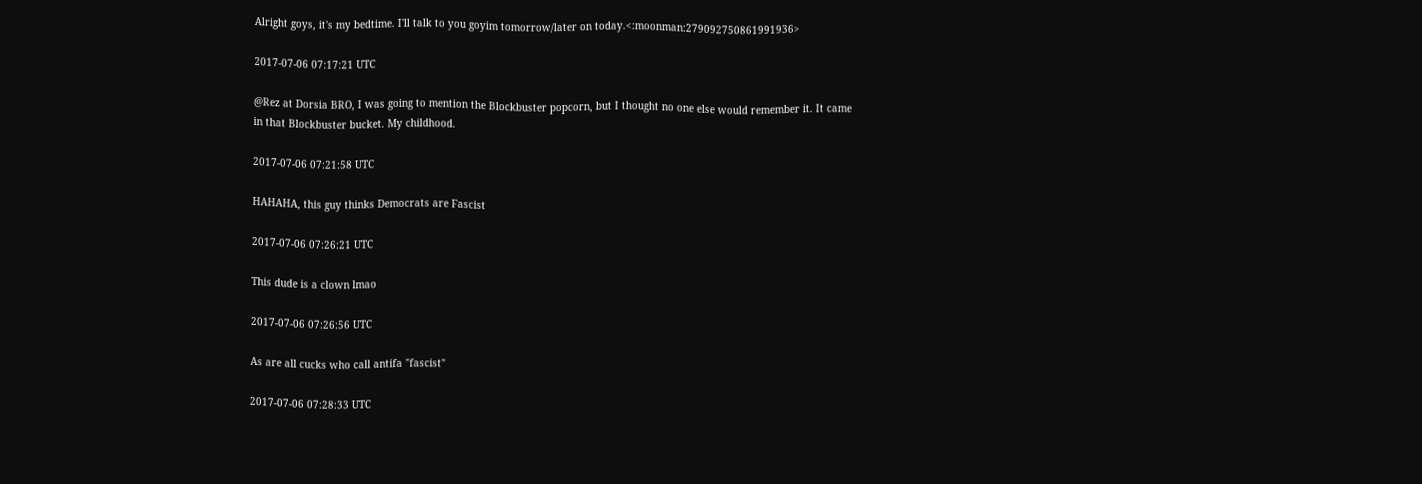Alright goys, it's my bedtime. I'll talk to you goyim tomorrow/later on today.<:moonman:279092750861991936>

2017-07-06 07:17:21 UTC

@Rez at Dorsia BRO, I was going to mention the Blockbuster popcorn, but I thought no one else would remember it. It came in that Blockbuster bucket. My childhood.

2017-07-06 07:21:58 UTC

HAHAHA, this guy thinks Democrats are Fascist

2017-07-06 07:26:21 UTC

This dude is a clown lmao

2017-07-06 07:26:56 UTC

As are all cucks who call antifa "fascist"

2017-07-06 07:28:33 UTC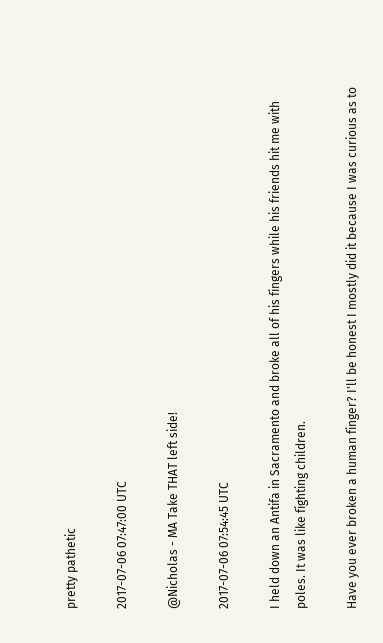pretty pathetic

2017-07-06 07:47:00 UTC

@Nicholas - MA Take THAT left side!

2017-07-06 07:54:45 UTC

I held down an Antifa in Sacramento and broke all of his fingers while his friends hit me with poles. It was like fighting children.

Have you ever broken a human finger? I'll be honest I mostly did it because I was curious as to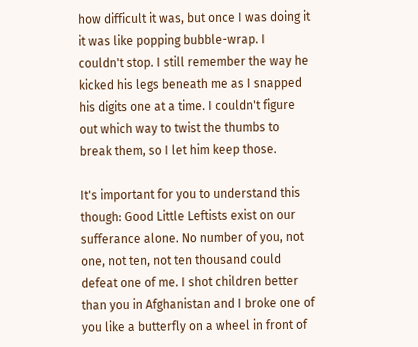how difficult it was, but once I was doing it it was like popping bubble-wrap. I couldn't stop. I still remember the way he kicked his legs beneath me as I snapped his digits one at a time. I couldn't figure out which way to twist the thumbs to break them, so I let him keep those.

It's important for you to understand this though: Good Little Leftists exist on our sufferance alone. No number of you, not one, not ten, not ten thousand could defeat one of me. I shot children better than you in Afghanistan and I broke one of you like a butterfly on a wheel in front of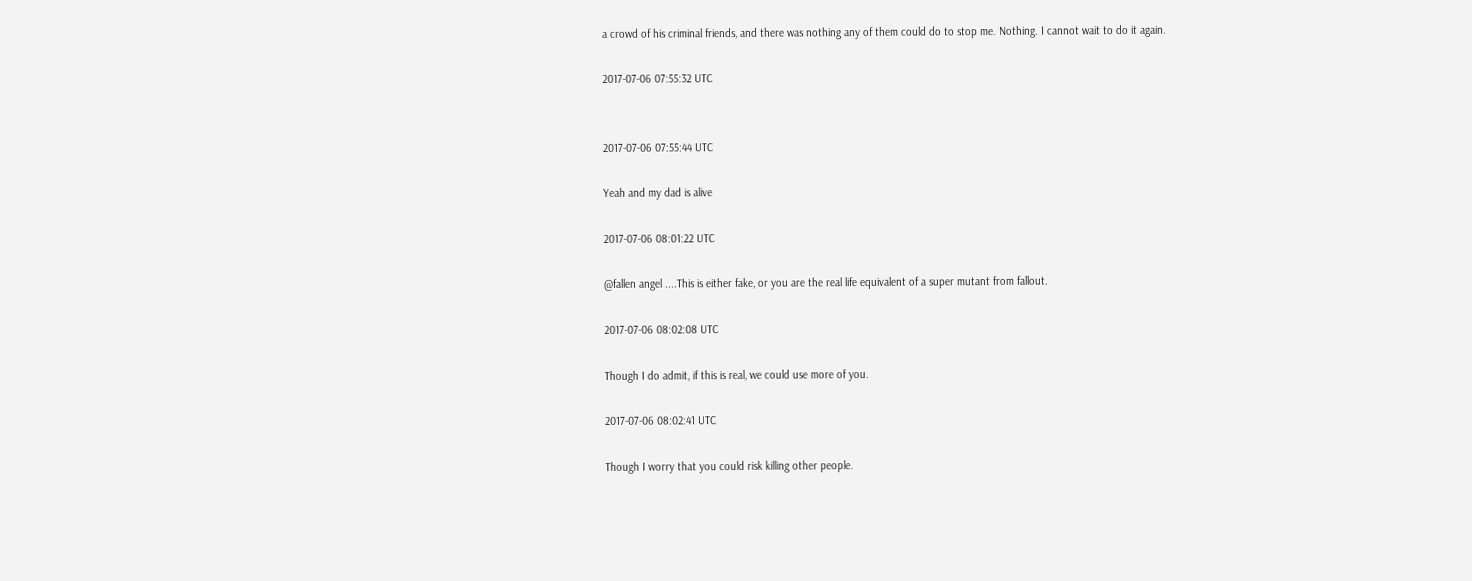a crowd of his criminal friends, and there was nothing any of them could do to stop me. Nothing. I cannot wait to do it again.

2017-07-06 07:55:32 UTC


2017-07-06 07:55:44 UTC

Yeah and my dad is alive

2017-07-06 08:01:22 UTC

@fallen angel ....This is either fake, or you are the real life equivalent of a super mutant from fallout.

2017-07-06 08:02:08 UTC

Though I do admit, if this is real, we could use more of you.

2017-07-06 08:02:41 UTC

Though I worry that you could risk killing other people.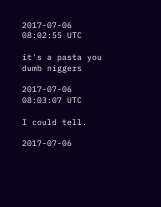2017-07-06 08:02:55 UTC

it's a pasta you dumb niggers

2017-07-06 08:03:07 UTC

I could tell.

2017-07-06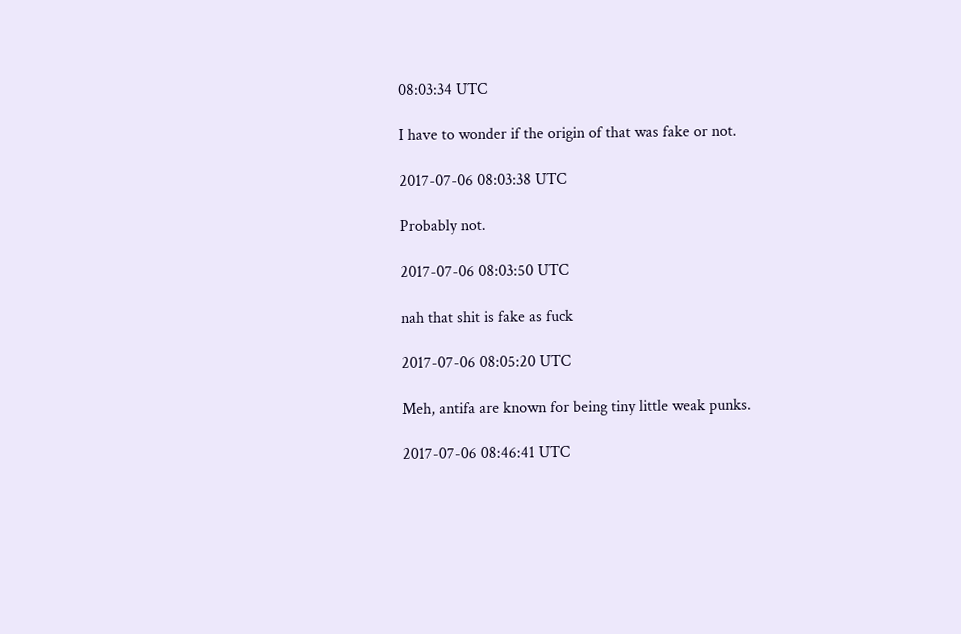08:03:34 UTC

I have to wonder if the origin of that was fake or not.

2017-07-06 08:03:38 UTC

Probably not.

2017-07-06 08:03:50 UTC

nah that shit is fake as fuck

2017-07-06 08:05:20 UTC

Meh, antifa are known for being tiny little weak punks.

2017-07-06 08:46:41 UTC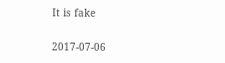It is fake

2017-07-06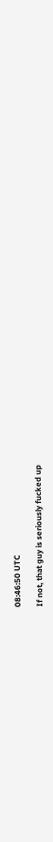08:46:50 UTC

If not, that guy is seriously fucked up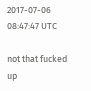2017-07-06 08:47:47 UTC

not that fucked up